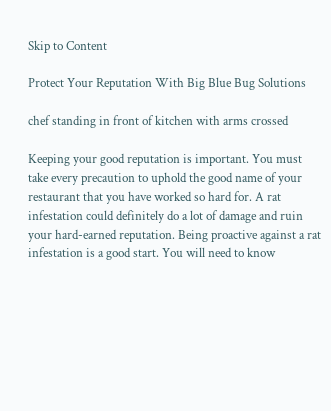Skip to Content

Protect Your Reputation With Big Blue Bug Solutions

chef standing in front of kitchen with arms crossed

Keeping your good reputation is important. You must take every precaution to uphold the good name of your restaurant that you have worked so hard for. A rat infestation could definitely do a lot of damage and ruin your hard-earned reputation. Being proactive against a rat infestation is a good start. You will need to know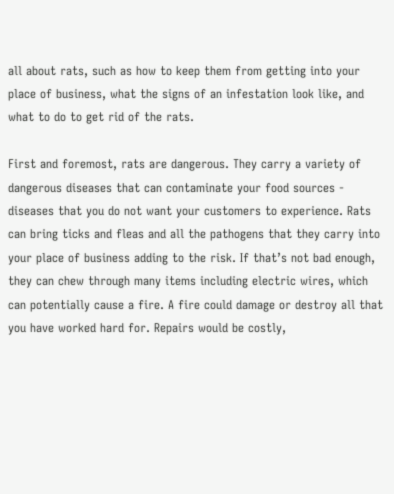all about rats, such as how to keep them from getting into your place of business, what the signs of an infestation look like, and what to do to get rid of the rats.

First and foremost, rats are dangerous. They carry a variety of dangerous diseases that can contaminate your food sources - diseases that you do not want your customers to experience. Rats can bring ticks and fleas and all the pathogens that they carry into your place of business adding to the risk. If that’s not bad enough, they can chew through many items including electric wires, which can potentially cause a fire. A fire could damage or destroy all that you have worked hard for. Repairs would be costly,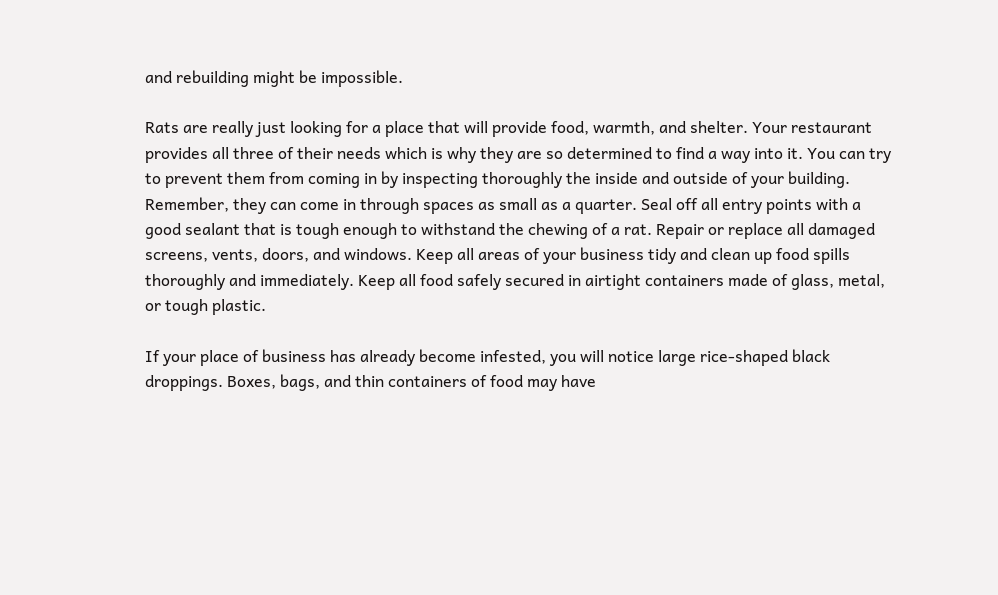and rebuilding might be impossible.

Rats are really just looking for a place that will provide food, warmth, and shelter. Your restaurant provides all three of their needs which is why they are so determined to find a way into it. You can try to prevent them from coming in by inspecting thoroughly the inside and outside of your building. Remember, they can come in through spaces as small as a quarter. Seal off all entry points with a good sealant that is tough enough to withstand the chewing of a rat. Repair or replace all damaged screens, vents, doors, and windows. Keep all areas of your business tidy and clean up food spills thoroughly and immediately. Keep all food safely secured in airtight containers made of glass, metal, or tough plastic.

If your place of business has already become infested, you will notice large rice-shaped black droppings. Boxes, bags, and thin containers of food may have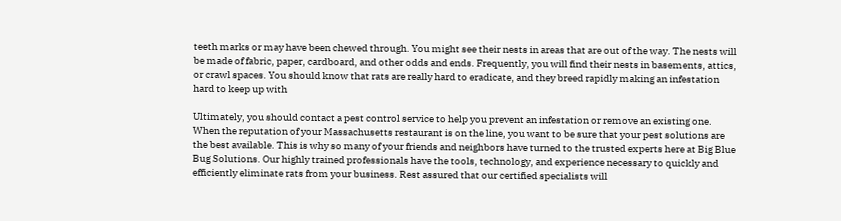teeth marks or may have been chewed through. You might see their nests in areas that are out of the way. The nests will be made of fabric, paper, cardboard, and other odds and ends. Frequently, you will find their nests in basements, attics, or crawl spaces. You should know that rats are really hard to eradicate, and they breed rapidly making an infestation hard to keep up with

Ultimately, you should contact a pest control service to help you prevent an infestation or remove an existing one. When the reputation of your Massachusetts restaurant is on the line, you want to be sure that your pest solutions are the best available. This is why so many of your friends and neighbors have turned to the trusted experts here at Big Blue Bug Solutions. Our highly trained professionals have the tools, technology, and experience necessary to quickly and efficiently eliminate rats from your business. Rest assured that our certified specialists will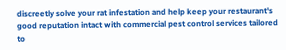discreetly solve your rat infestation and help keep your restaurant's good reputation intact with commercial pest control services tailored to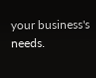your business's needs.